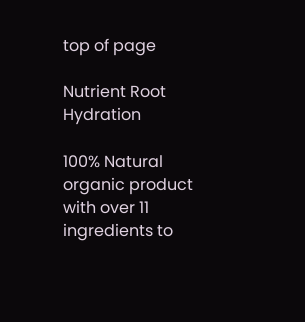top of page

Nutrient Root Hydration

100% Natural organic product with over 11 ingredients to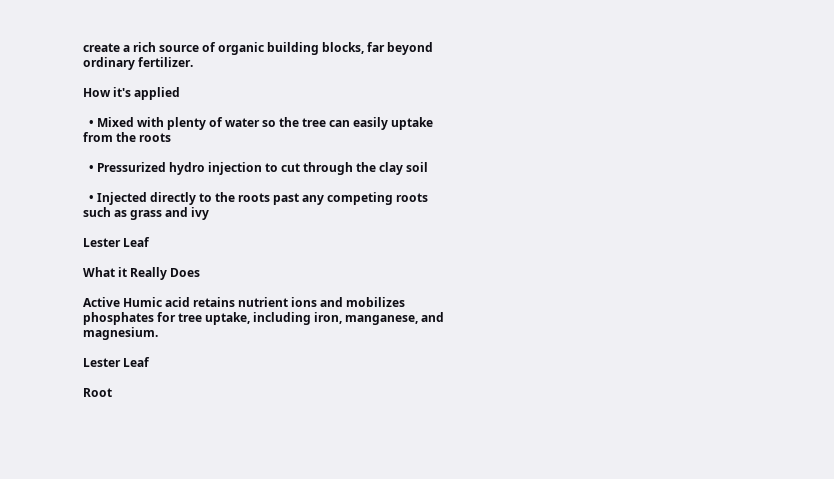create a rich source of organic building blocks, far beyond ordinary fertilizer.

How it's applied

  • Mixed with plenty of water so the tree can easily uptake from the roots

  • Pressurized hydro injection to cut through the clay soil

  • Injected directly to the roots past any competing roots such as grass and ivy

Lester Leaf

What it Really Does

Active Humic acid retains nutrient ions and mobilizes phosphates for tree uptake, including iron, manganese, and magnesium.

Lester Leaf

Root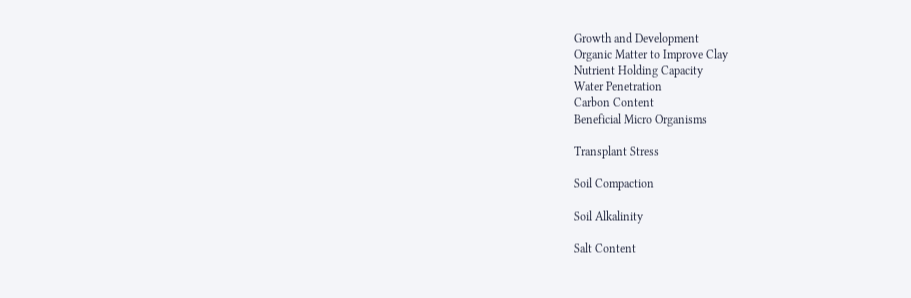Growth and Development
Organic Matter to Improve Clay
Nutrient Holding Capacity
Water Penetration
Carbon Content
Beneficial Micro Organisms

Transplant Stress

Soil Compaction

Soil Alkalinity

Salt Content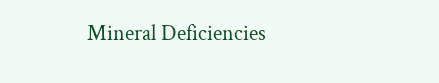Mineral Deficiencies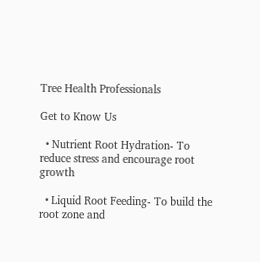Tree Health Professionals

Get to Know Us

  • Nutrient Root Hydration- To reduce stress and encourage root growth

  • Liquid Root Feeding- To build the root zone and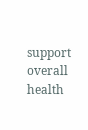support overall health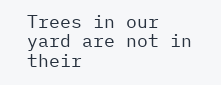Trees in our yard are not in their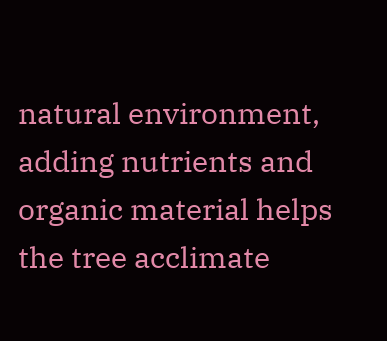natural environment, adding nutrients and organic material helps the tree acclimate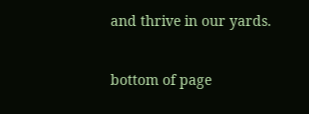and thrive in our yards.

bottom of page